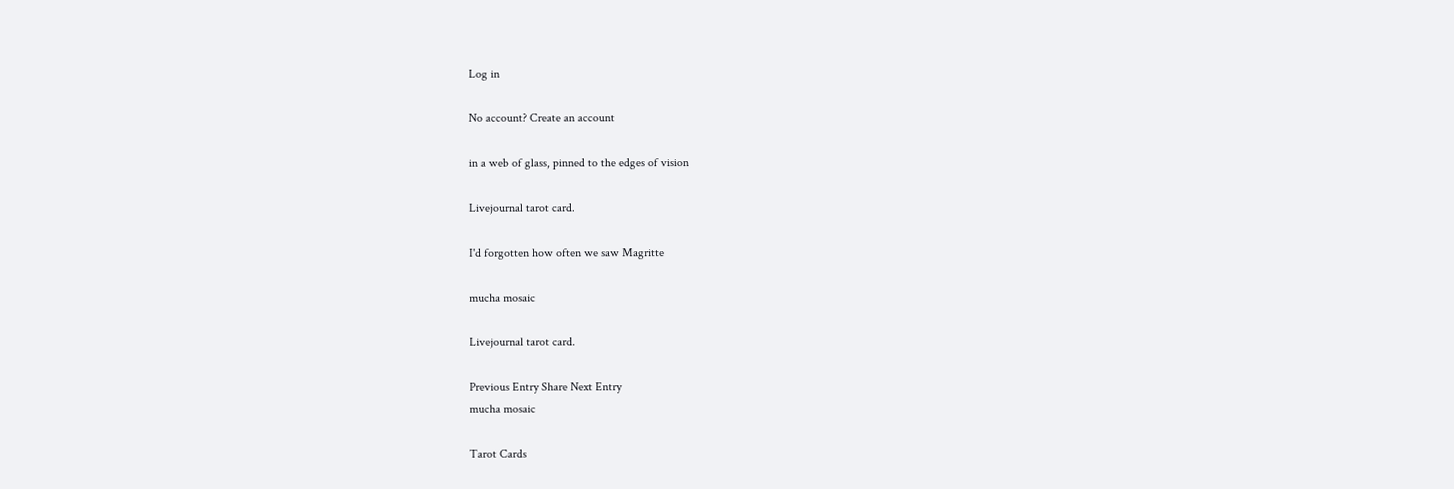Log in

No account? Create an account

in a web of glass, pinned to the edges of vision

Livejournal tarot card.

I'd forgotten how often we saw Magritte

mucha mosaic

Livejournal tarot card.

Previous Entry Share Next Entry
mucha mosaic

Tarot Cards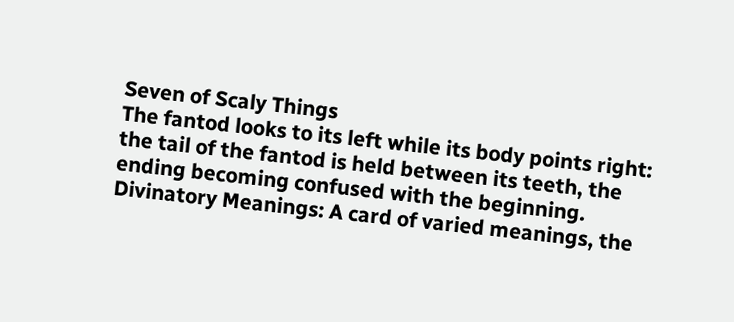Seven of Scaly Things
The fantod looks to its left while its body points right: the tail of the fantod is held between its teeth, the ending becoming confused with the beginning.
Divinatory Meanings: A card of varied meanings, the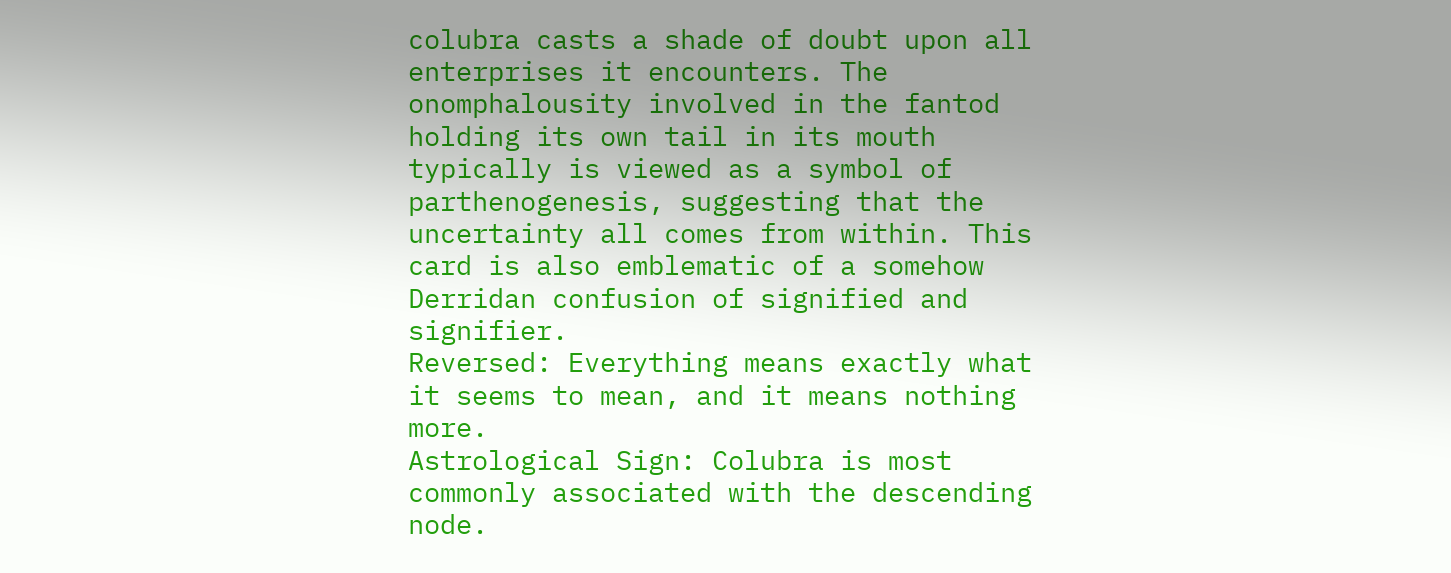colubra casts a shade of doubt upon all enterprises it encounters. The onomphalousity involved in the fantod holding its own tail in its mouth typically is viewed as a symbol of parthenogenesis, suggesting that the uncertainty all comes from within. This card is also emblematic of a somehow Derridan confusion of signified and signifier.
Reversed: Everything means exactly what it seems to mean, and it means nothing more.
Astrological Sign: Colubra is most commonly associated with the descending node.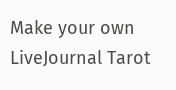Make your own LiveJournal Tarot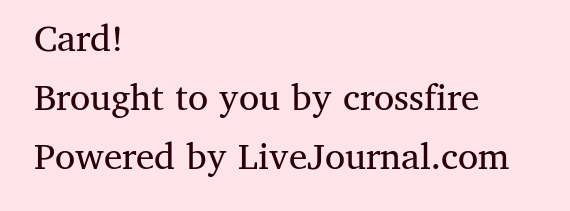Card!
Brought to you by crossfire
Powered by LiveJournal.com